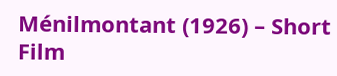Ménilmontant (1926) – Short Film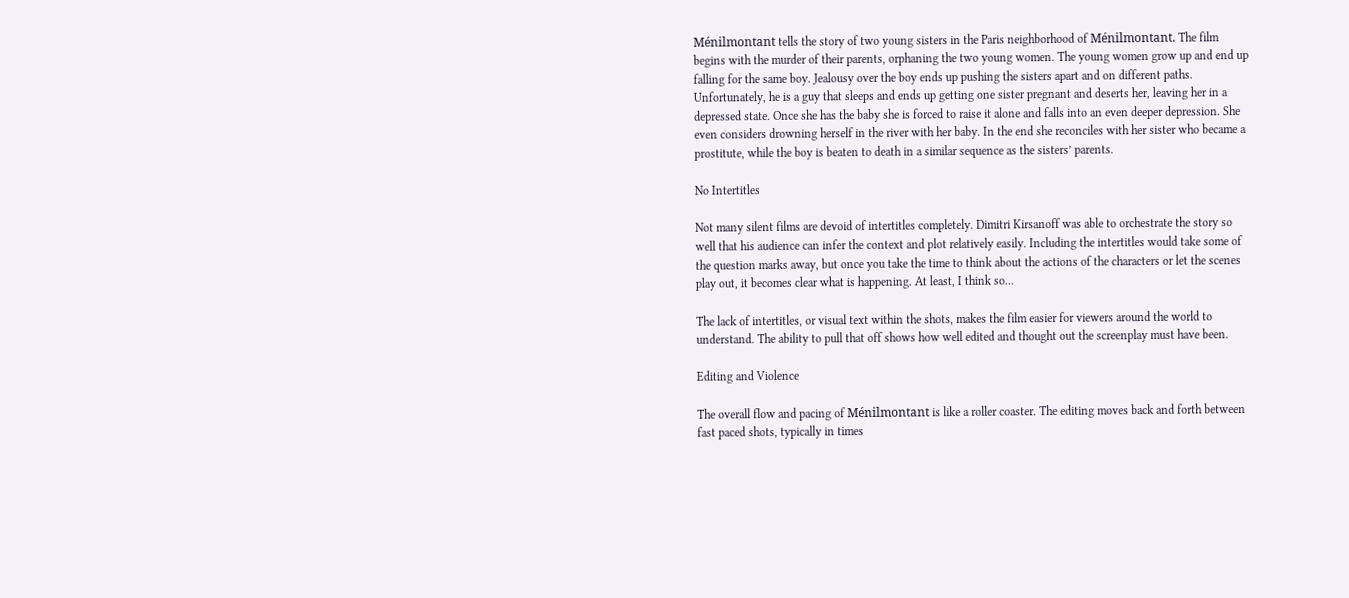Ménilmontant tells the story of two young sisters in the Paris neighborhood of Ménilmontant. The film begins with the murder of their parents, orphaning the two young women. The young women grow up and end up falling for the same boy. Jealousy over the boy ends up pushing the sisters apart and on different paths. Unfortunately, he is a guy that sleeps and ends up getting one sister pregnant and deserts her, leaving her in a depressed state. Once she has the baby she is forced to raise it alone and falls into an even deeper depression. She even considers drowning herself in the river with her baby. In the end she reconciles with her sister who became a prostitute, while the boy is beaten to death in a similar sequence as the sisters’ parents.

No Intertitles

Not many silent films are devoid of intertitles completely. Dimitri Kirsanoff was able to orchestrate the story so well that his audience can infer the context and plot relatively easily. Including the intertitles would take some of the question marks away, but once you take the time to think about the actions of the characters or let the scenes play out, it becomes clear what is happening. At least, I think so…

The lack of intertitles, or visual text within the shots, makes the film easier for viewers around the world to understand. The ability to pull that off shows how well edited and thought out the screenplay must have been.

Editing and Violence

The overall flow and pacing of Ménilmontant is like a roller coaster. The editing moves back and forth between fast paced shots, typically in times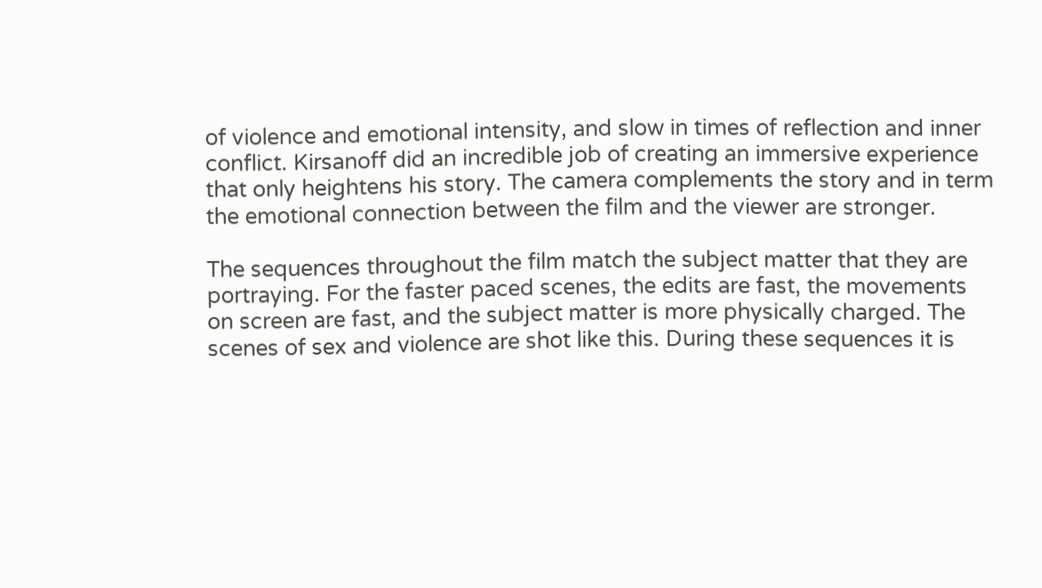of violence and emotional intensity, and slow in times of reflection and inner conflict. Kirsanoff did an incredible job of creating an immersive experience that only heightens his story. The camera complements the story and in term the emotional connection between the film and the viewer are stronger.

The sequences throughout the film match the subject matter that they are portraying. For the faster paced scenes, the edits are fast, the movements on screen are fast, and the subject matter is more physically charged. The scenes of sex and violence are shot like this. During these sequences it is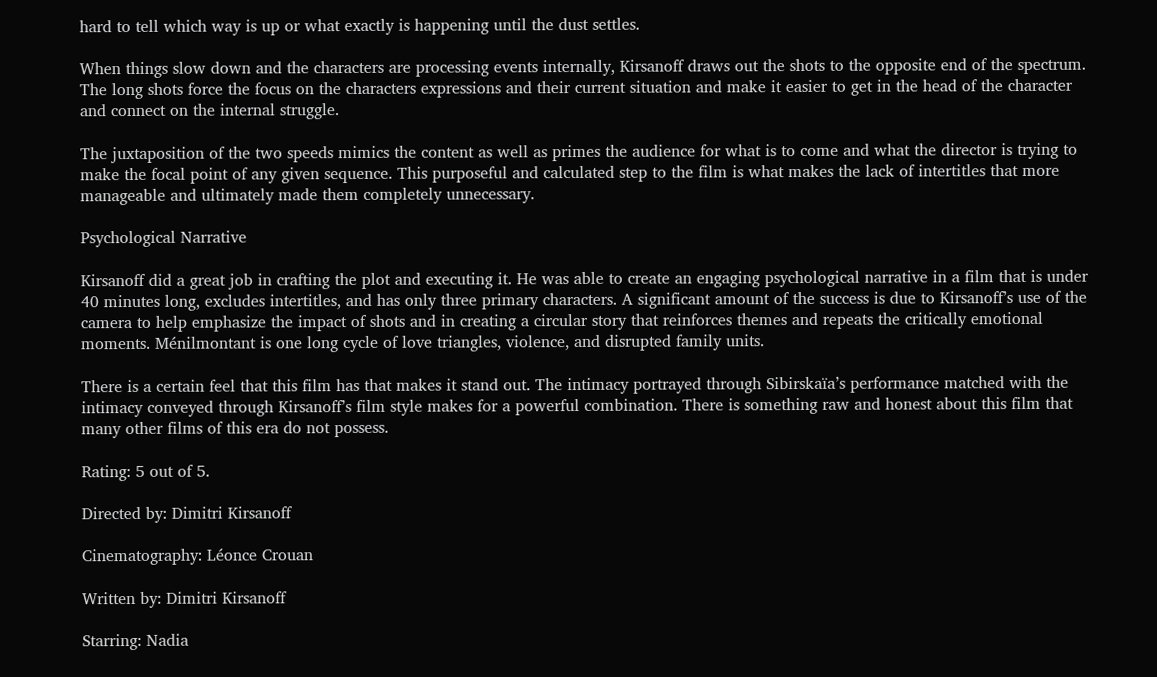hard to tell which way is up or what exactly is happening until the dust settles.

When things slow down and the characters are processing events internally, Kirsanoff draws out the shots to the opposite end of the spectrum. The long shots force the focus on the characters expressions and their current situation and make it easier to get in the head of the character and connect on the internal struggle.

The juxtaposition of the two speeds mimics the content as well as primes the audience for what is to come and what the director is trying to make the focal point of any given sequence. This purposeful and calculated step to the film is what makes the lack of intertitles that more manageable and ultimately made them completely unnecessary.

Psychological Narrative

Kirsanoff did a great job in crafting the plot and executing it. He was able to create an engaging psychological narrative in a film that is under 40 minutes long, excludes intertitles, and has only three primary characters. A significant amount of the success is due to Kirsanoff’s use of the camera to help emphasize the impact of shots and in creating a circular story that reinforces themes and repeats the critically emotional moments. Ménilmontant is one long cycle of love triangles, violence, and disrupted family units.

There is a certain feel that this film has that makes it stand out. The intimacy portrayed through Sibirskaïa’s performance matched with the intimacy conveyed through Kirsanoff’s film style makes for a powerful combination. There is something raw and honest about this film that many other films of this era do not possess.

Rating: 5 out of 5.

Directed by: Dimitri Kirsanoff

Cinematography: Léonce Crouan

Written by: Dimitri Kirsanoff

Starring: Nadia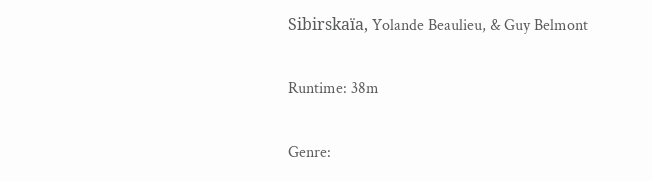Sibirskaïa, Yolande Beaulieu, & Guy Belmont

Runtime: 38m

Genre: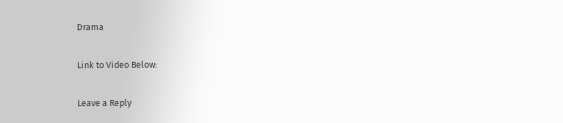Drama

Link to Video Below:

Leave a Reply